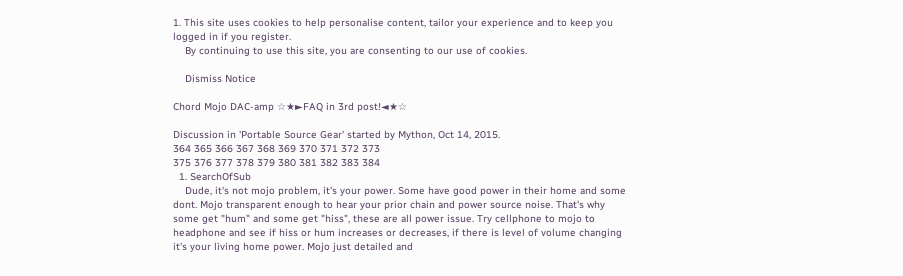1. This site uses cookies to help personalise content, tailor your experience and to keep you logged in if you register.
    By continuing to use this site, you are consenting to our use of cookies.

    Dismiss Notice

Chord Mojo DAC-amp ☆★►FAQ in 3rd post!◄★☆

Discussion in 'Portable Source Gear' started by Mython, Oct 14, 2015.
364 365 366 367 368 369 370 371 372 373
375 376 377 378 379 380 381 382 383 384
  1. SearchOfSub
    Dude, it's not mojo problem, it's your power. Some have good power in their home and some dont. Mojo transparent enough to hear your prior chain and power source noise. That's why some get "hum" and some get "hiss", these are all power issue. Try cellphone to mojo to headphone and see if hiss or hum increases or decreases, if there is level of volume changing it's your living home power. Mojo just detailed and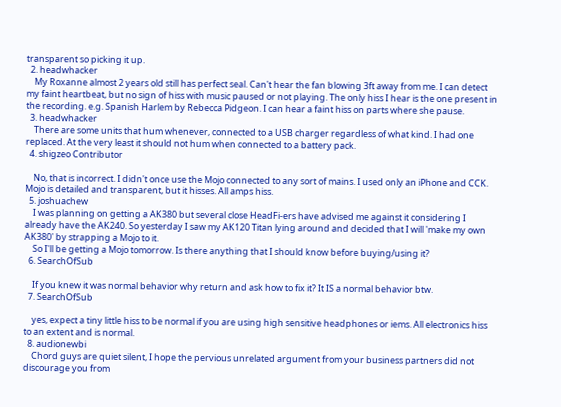transparent so picking it up.
  2. headwhacker
    My Roxanne almost 2 years old still has perfect seal. Can't hear the fan blowing 3ft away from me. I can detect my faint heartbeat, but no sign of hiss with music paused or not playing. The only hiss I hear is the one present in the recording. e.g. Spanish Harlem by Rebecca Pidgeon. I can hear a faint hiss on parts where she pause.
  3. headwhacker
    There are some units that hum whenever, connected to a USB charger regardless of what kind. I had one replaced. At the very least it should not hum when connected to a battery pack.
  4. shigzeo Contributor

    No, that is incorrect. I didn't once use the Mojo connected to any sort of mains. I used only an iPhone and CCK. Mojo is detailed and transparent, but it hisses. All amps hiss.
  5. joshuachew
    I was planning on getting a AK380 but several close HeadFi-ers have advised me against it considering I already have the AK240. So yesterday I saw my AK120 Titan lying around and decided that I will 'make my own AK380' by strapping a Mojo to it.
    So I'll be getting a Mojo tomorrow. Is there anything that I should know before buying/using it?
  6. SearchOfSub

    If you knew it was normal behavior why return and ask how to fix it? It IS a normal behavior btw.
  7. SearchOfSub

    yes, expect a tiny little hiss to be normal if you are using high sensitive headphones or iems. All electronics hiss to an extent and is normal.
  8. audionewbi
    Chord guys are quiet silent, I hope the pervious unrelated argument from your business partners did not discourage you from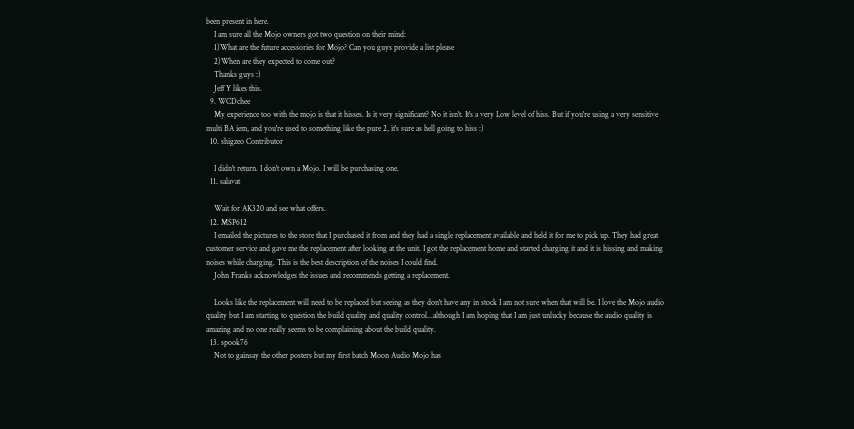been present in here.
    I am sure all the Mojo owners got two question on their mind:
    1)What are the future accessories for Mojo? Can you guys provide a list please
    2)When are they expected to come out?
    Thanks guys :)
    Jeff Y likes this.
  9. WCDchee
    My experience too with the mojo is that it hisses. Is it very significant? No it isn't. It's a very Low level of hiss. But if you're using a very sensitive multi BA iem, and you're used to something like the pure 2, it's sure as hell going to hiss :)
  10. shigzeo Contributor

    I didn't return. I don't own a Mojo. I will be purchasing one.
  11. salavat

    Wait for AK320 and see what offers.
  12. MSP612
    I emailed the pictures to the store that I purchased it from and they had a single replacement available and held it for me to pick up. They had great customer service and gave me the replacement after looking at the unit. I got the replacement home and started charging it and it is hissing and making noises while charging. This is the best description of the noises I could find.
    John Franks acknowledges the issues and recommends getting a replacement.

    Looks like the replacement will need to be replaced but seeing as they don't have any in stock I am not sure when that will be. I love the Mojo audio quality but I am starting to question the build quality and quality control...although I am hoping that I am just unlucky because the audio quality is amazing and no one really seems to be complaining about the build quality.
  13. spook76
    Not to gainsay the other posters but my first batch Moon Audio Mojo has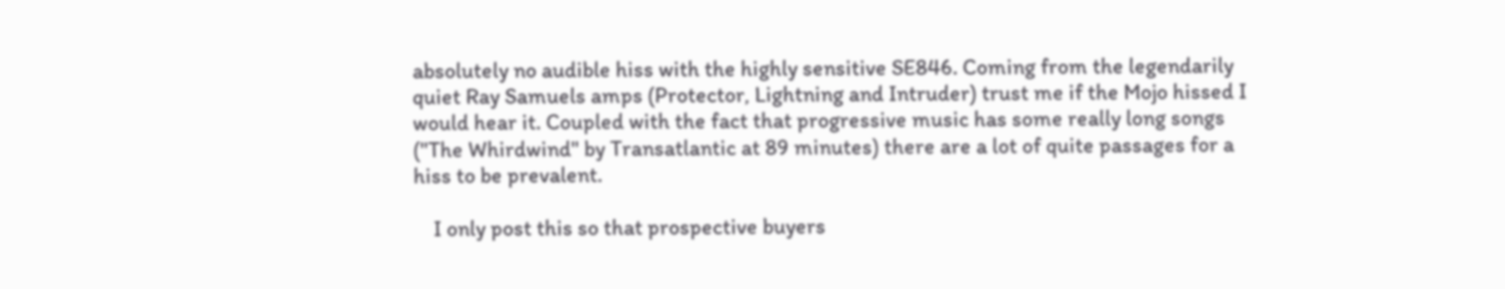absolutely no audible hiss with the highly sensitive SE846. Coming from the legendarily quiet Ray Samuels amps (Protector, Lightning and Intruder) trust me if the Mojo hissed I would hear it. Coupled with the fact that progressive music has some really long songs ("The Whirdwind" by Transatlantic at 89 minutes) there are a lot of quite passages for a hiss to be prevalent.

    I only post this so that prospective buyers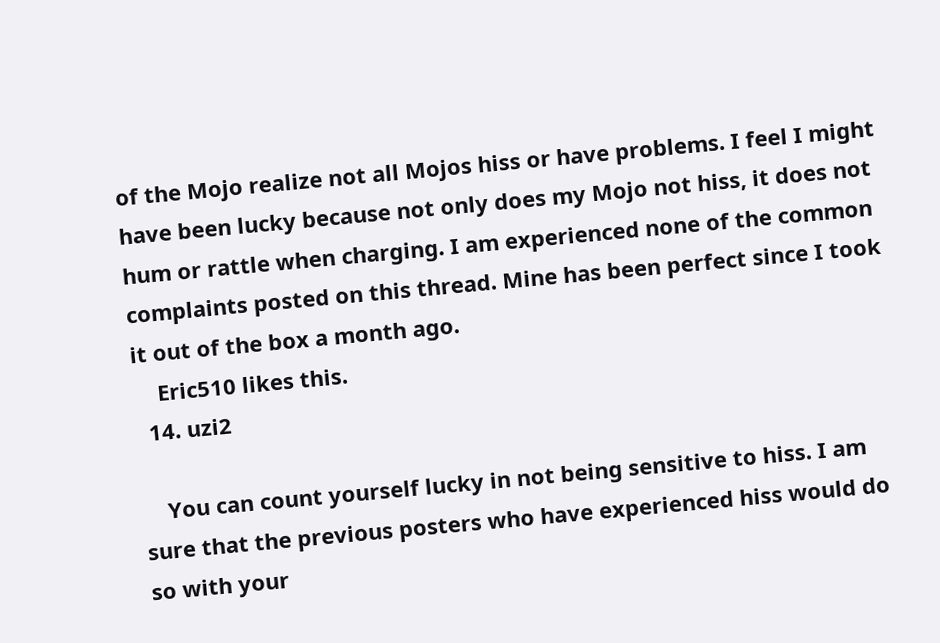of the Mojo realize not all Mojos hiss or have problems. I feel I might have been lucky because not only does my Mojo not hiss, it does not hum or rattle when charging. I am experienced none of the common complaints posted on this thread. Mine has been perfect since I took it out of the box a month ago.
    Eric510 likes this.
  14. uzi2

    You can count yourself lucky in not being sensitive to hiss. I am sure that the previous posters who have experienced hiss would do so with your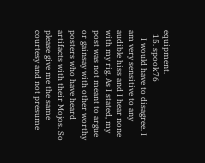equipment.
  15. spook76
    I would have to disagree. I am very sensitive to any audible hiss and I hear none with my rig. As I stated, my post was not meant to argue or gainsay with other worthy posters who have heard artifacts with their Mojos. So please give me the same courtesy and not presume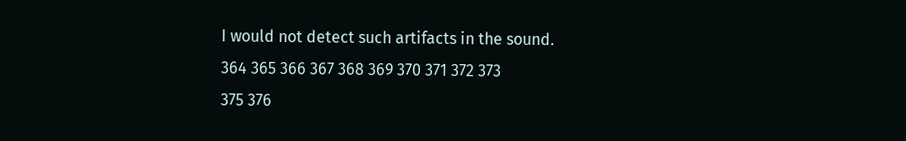I would not detect such artifacts in the sound.
364 365 366 367 368 369 370 371 372 373
375 376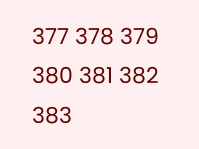377 378 379 380 381 382 383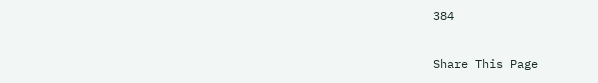384

Share This Page